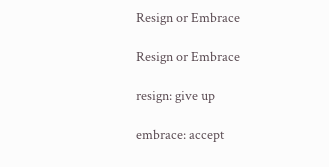Resign or Embrace

Resign or Embrace

resign: give up

embrace: accept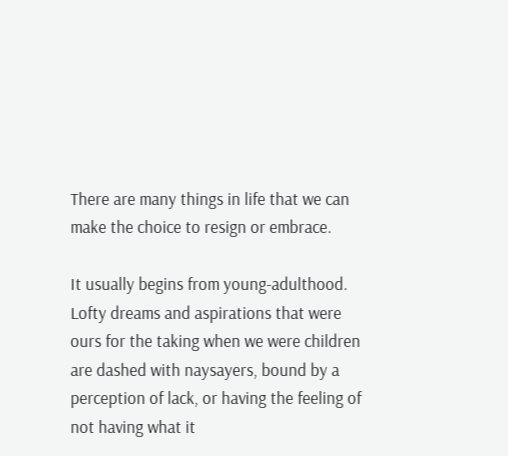There are many things in life that we can make the choice to resign or embrace.

It usually begins from young-adulthood.
Lofty dreams and aspirations that were ours for the taking when we were children are dashed with naysayers, bound by a perception of lack, or having the feeling of not having what it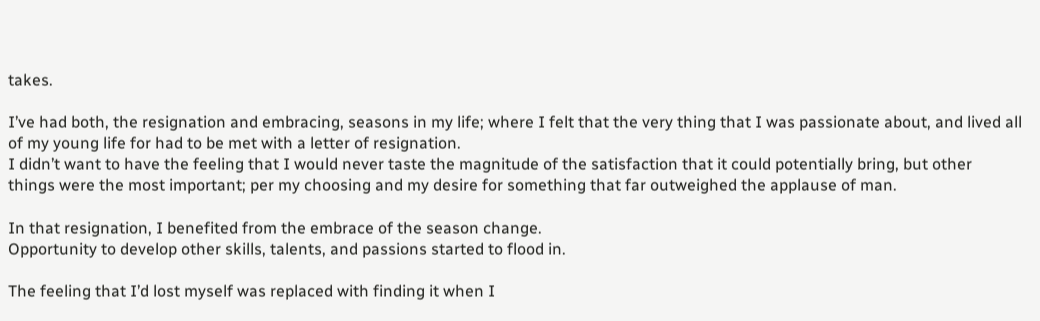takes.

I’ve had both, the resignation and embracing, seasons in my life; where I felt that the very thing that I was passionate about, and lived all of my young life for had to be met with a letter of resignation.
I didn’t want to have the feeling that I would never taste the magnitude of the satisfaction that it could potentially bring, but other things were the most important; per my choosing and my desire for something that far outweighed the applause of man.

In that resignation, I benefited from the embrace of the season change.
Opportunity to develop other skills, talents, and passions started to flood in.

The feeling that I’d lost myself was replaced with finding it when I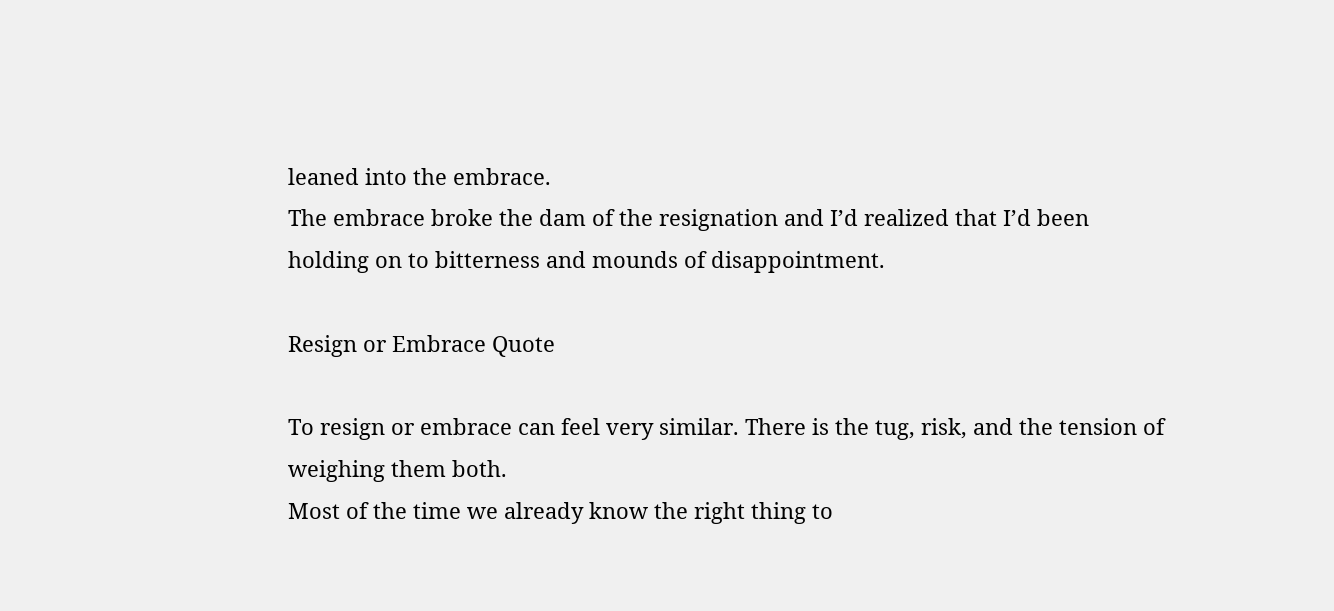leaned into the embrace.
The embrace broke the dam of the resignation and I’d realized that I’d been holding on to bitterness and mounds of disappointment.

Resign or Embrace Quote

To resign or embrace can feel very similar. There is the tug, risk, and the tension of weighing them both.
Most of the time we already know the right thing to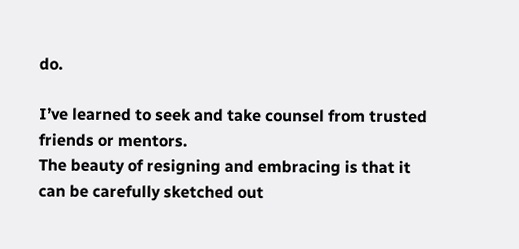do.

I’ve learned to seek and take counsel from trusted friends or mentors.
The beauty of resigning and embracing is that it can be carefully sketched out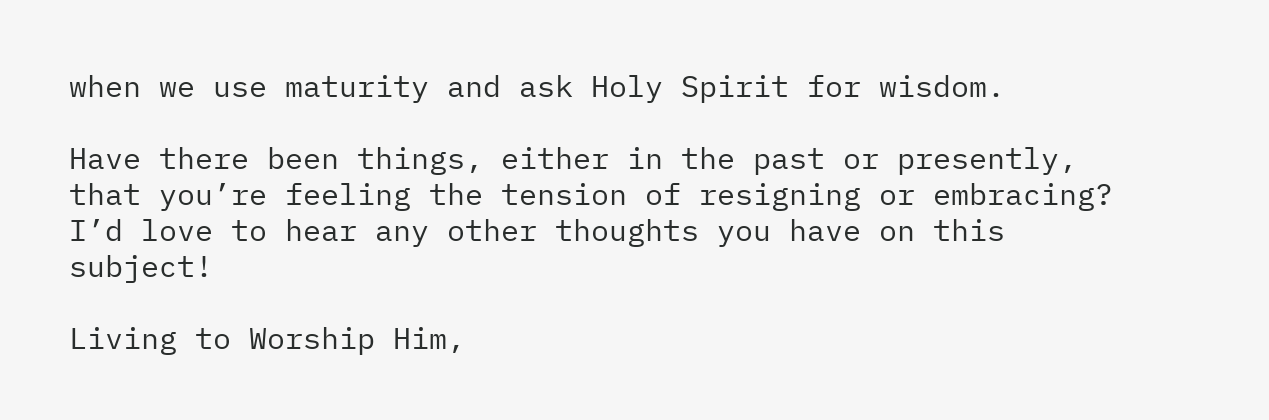when we use maturity and ask Holy Spirit for wisdom.

Have there been things, either in the past or presently, that you’re feeling the tension of resigning or embracing?
I’d love to hear any other thoughts you have on this subject!

Living to Worship Him,